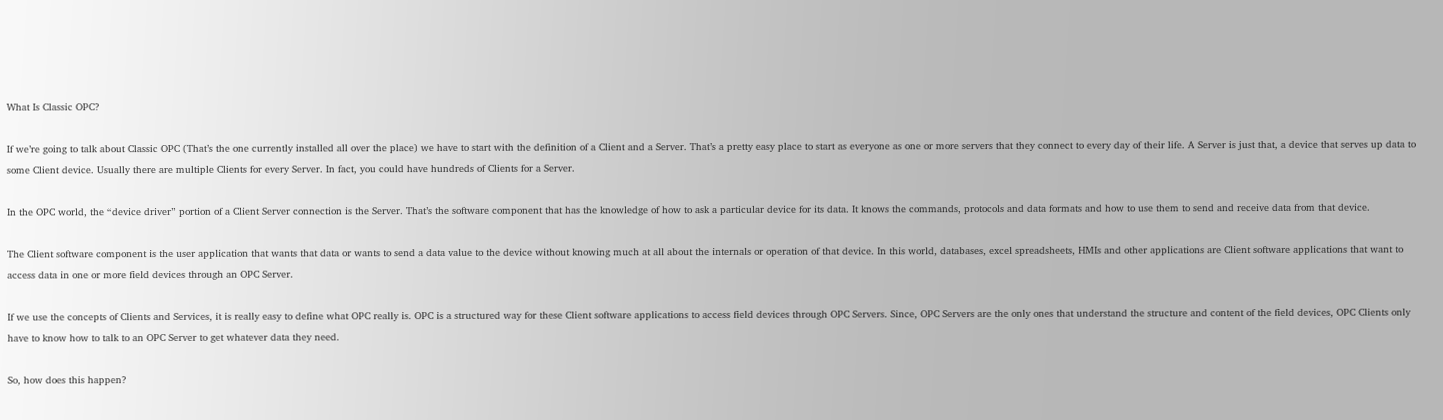What Is Classic OPC?

If we’re going to talk about Classic OPC (That’s the one currently installed all over the place) we have to start with the definition of a Client and a Server. That’s a pretty easy place to start as everyone as one or more servers that they connect to every day of their life. A Server is just that, a device that serves up data to some Client device. Usually there are multiple Clients for every Server. In fact, you could have hundreds of Clients for a Server.

In the OPC world, the “device driver” portion of a Client Server connection is the Server. That’s the software component that has the knowledge of how to ask a particular device for its data. It knows the commands, protocols and data formats and how to use them to send and receive data from that device.

The Client software component is the user application that wants that data or wants to send a data value to the device without knowing much at all about the internals or operation of that device. In this world, databases, excel spreadsheets, HMIs and other applications are Client software applications that want to access data in one or more field devices through an OPC Server.

If we use the concepts of Clients and Services, it is really easy to define what OPC really is. OPC is a structured way for these Client software applications to access field devices through OPC Servers. Since, OPC Servers are the only ones that understand the structure and content of the field devices, OPC Clients only have to know how to talk to an OPC Server to get whatever data they need.

So, how does this happen?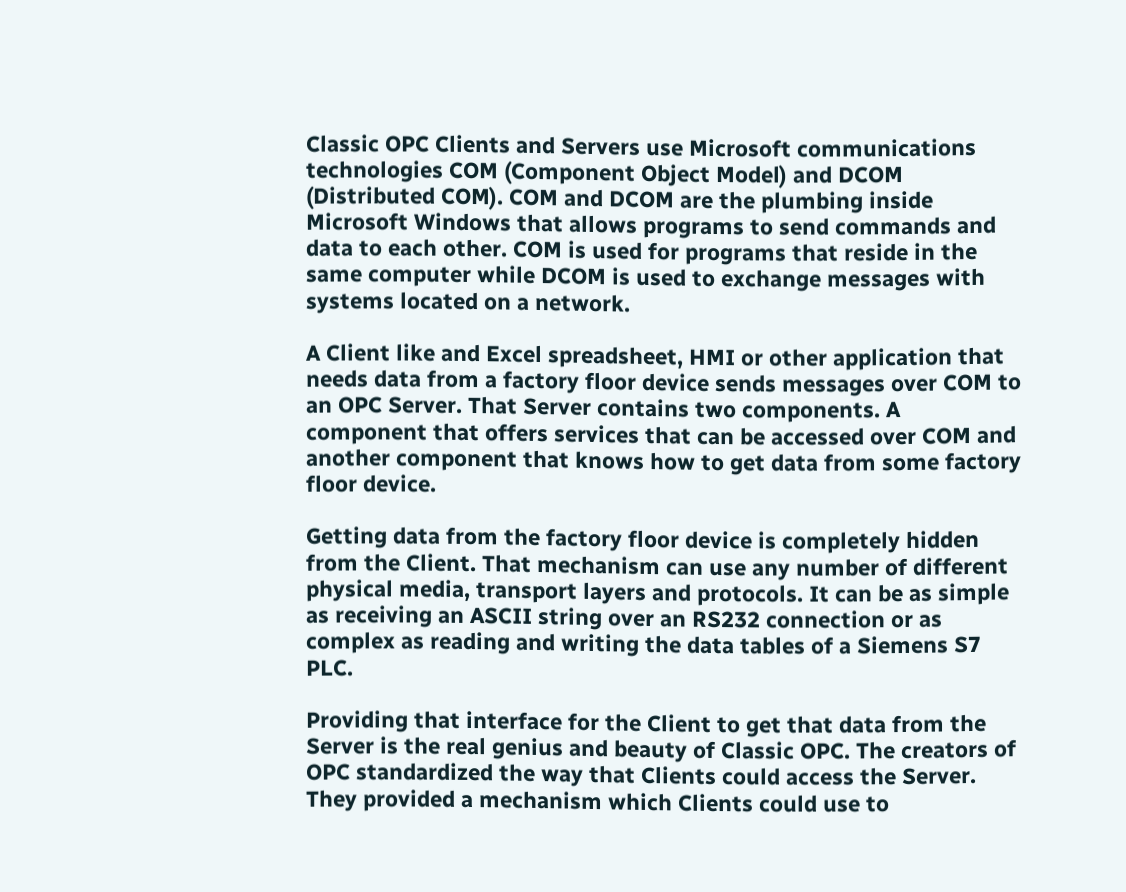Classic OPC Clients and Servers use Microsoft communications technologies COM (Component Object Model) and DCOM (Distributed COM). COM and DCOM are the plumbing inside Microsoft Windows that allows programs to send commands and data to each other. COM is used for programs that reside in the same computer while DCOM is used to exchange messages with systems located on a network.

A Client like and Excel spreadsheet, HMI or other application that needs data from a factory floor device sends messages over COM to an OPC Server. That Server contains two components. A component that offers services that can be accessed over COM and another component that knows how to get data from some factory floor device.

Getting data from the factory floor device is completely hidden from the Client. That mechanism can use any number of different physical media, transport layers and protocols. It can be as simple as receiving an ASCII string over an RS232 connection or as complex as reading and writing the data tables of a Siemens S7 PLC.

Providing that interface for the Client to get that data from the Server is the real genius and beauty of Classic OPC. The creators of OPC standardized the way that Clients could access the Server. They provided a mechanism which Clients could use to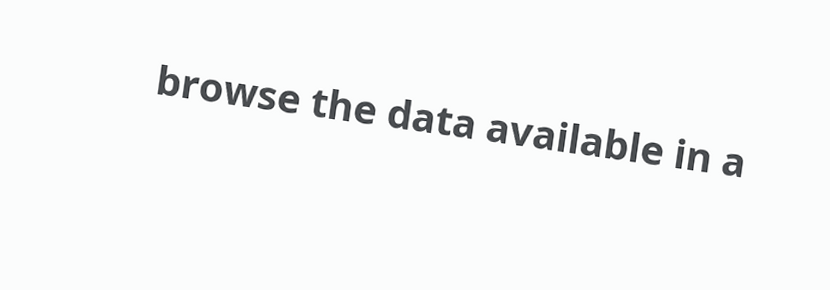browse the data available in a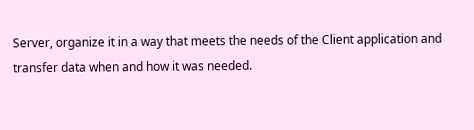Server, organize it in a way that meets the needs of the Client application and transfer data when and how it was needed.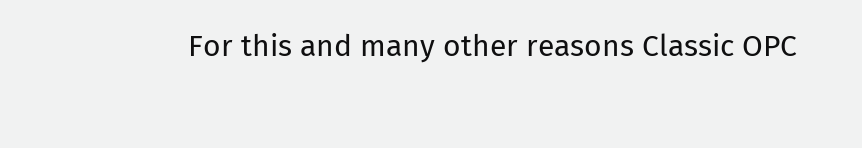For this and many other reasons Classic OPC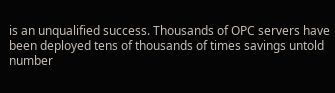is an unqualified success. Thousands of OPC servers have been deployed tens of thousands of times savings untold number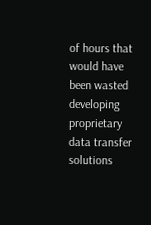of hours that would have been wasted developing proprietary data transfer solutions